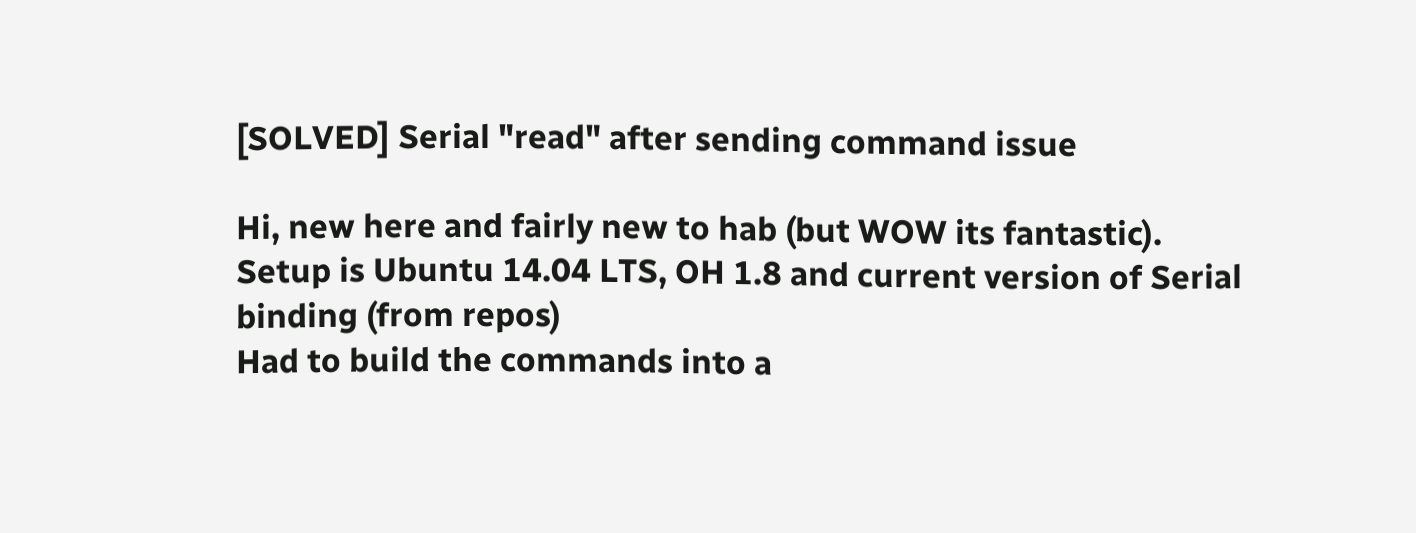[SOLVED] Serial "read" after sending command issue

Hi, new here and fairly new to hab (but WOW its fantastic).
Setup is Ubuntu 14.04 LTS, OH 1.8 and current version of Serial binding (from repos)
Had to build the commands into a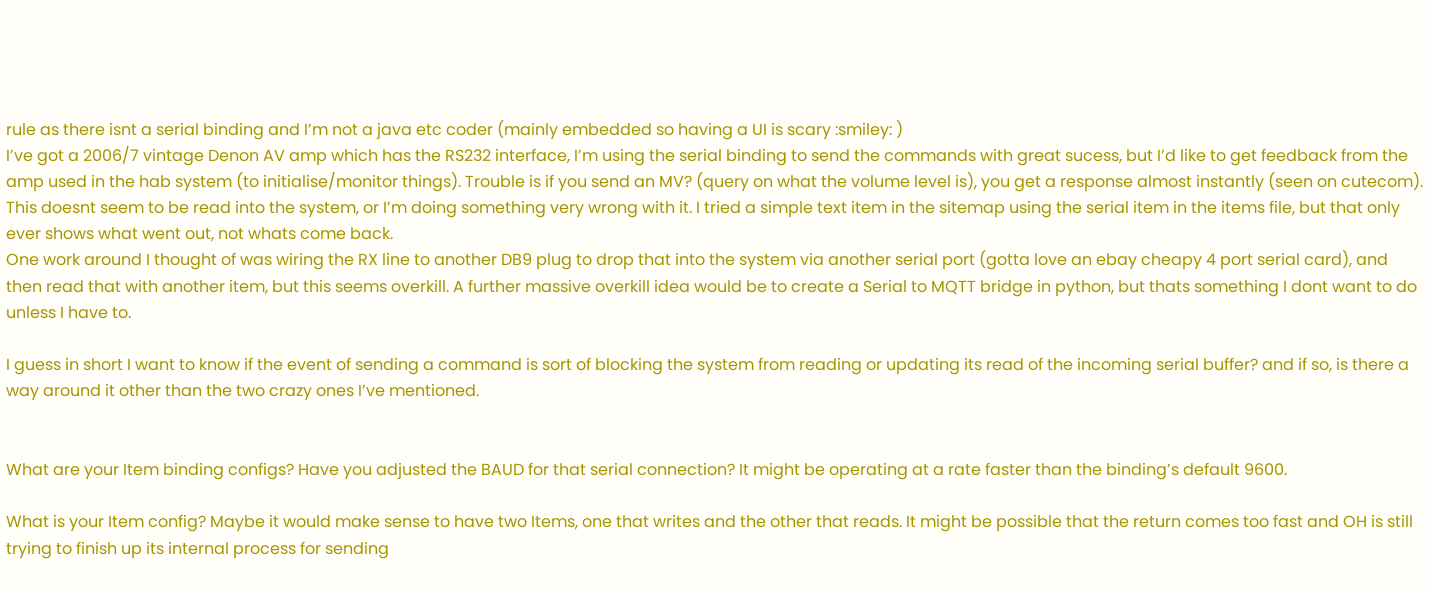rule as there isnt a serial binding and I’m not a java etc coder (mainly embedded so having a UI is scary :smiley: )
I’ve got a 2006/7 vintage Denon AV amp which has the RS232 interface, I’m using the serial binding to send the commands with great sucess, but I’d like to get feedback from the amp used in the hab system (to initialise/monitor things). Trouble is if you send an MV? (query on what the volume level is), you get a response almost instantly (seen on cutecom). This doesnt seem to be read into the system, or I’m doing something very wrong with it. I tried a simple text item in the sitemap using the serial item in the items file, but that only ever shows what went out, not whats come back.
One work around I thought of was wiring the RX line to another DB9 plug to drop that into the system via another serial port (gotta love an ebay cheapy 4 port serial card), and then read that with another item, but this seems overkill. A further massive overkill idea would be to create a Serial to MQTT bridge in python, but thats something I dont want to do unless I have to.

I guess in short I want to know if the event of sending a command is sort of blocking the system from reading or updating its read of the incoming serial buffer? and if so, is there a way around it other than the two crazy ones I’ve mentioned.


What are your Item binding configs? Have you adjusted the BAUD for that serial connection? It might be operating at a rate faster than the binding’s default 9600.

What is your Item config? Maybe it would make sense to have two Items, one that writes and the other that reads. It might be possible that the return comes too fast and OH is still trying to finish up its internal process for sending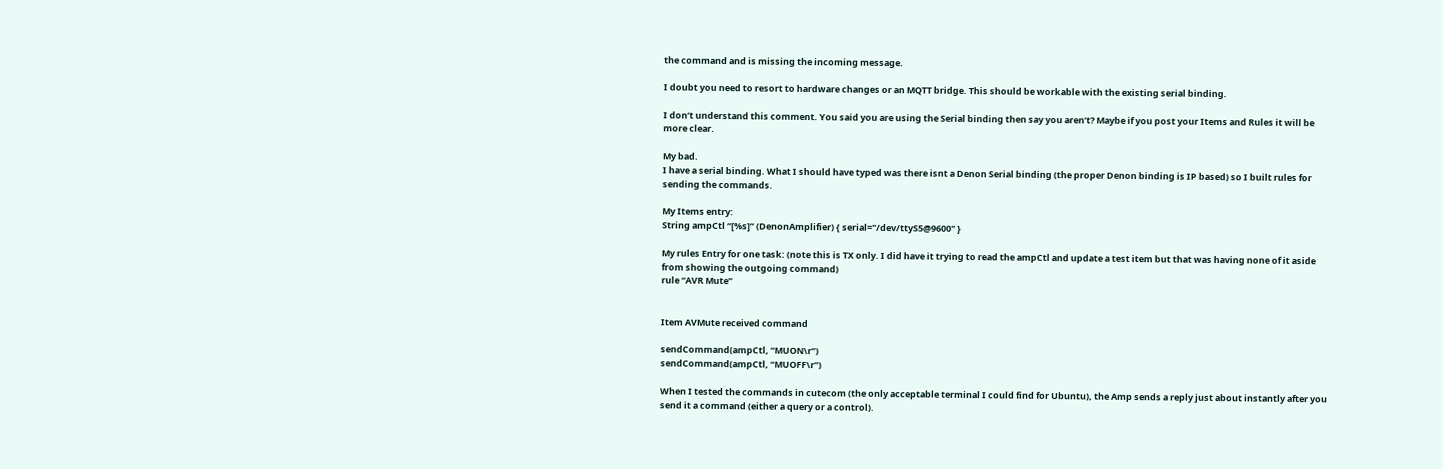the command and is missing the incoming message.

I doubt you need to resort to hardware changes or an MQTT bridge. This should be workable with the existing serial binding.

I don’t understand this comment. You said you are using the Serial binding then say you aren’t? Maybe if you post your Items and Rules it will be more clear.

My bad.
I have a serial binding. What I should have typed was there isnt a Denon Serial binding (the proper Denon binding is IP based) so I built rules for sending the commands.

My Items entry:
String ampCtl “[%s]” (DenonAmplifier) { serial="/dev/ttyS5@9600" }

My rules Entry for one task: (note this is TX only. I did have it trying to read the ampCtl and update a test item but that was having none of it aside from showing the outgoing command)
rule “AVR Mute”


Item AVMute received command

sendCommand(ampCtl, “MUON\r”)
sendCommand(ampCtl, “MUOFF\r”)

When I tested the commands in cutecom (the only acceptable terminal I could find for Ubuntu), the Amp sends a reply just about instantly after you send it a command (either a query or a control).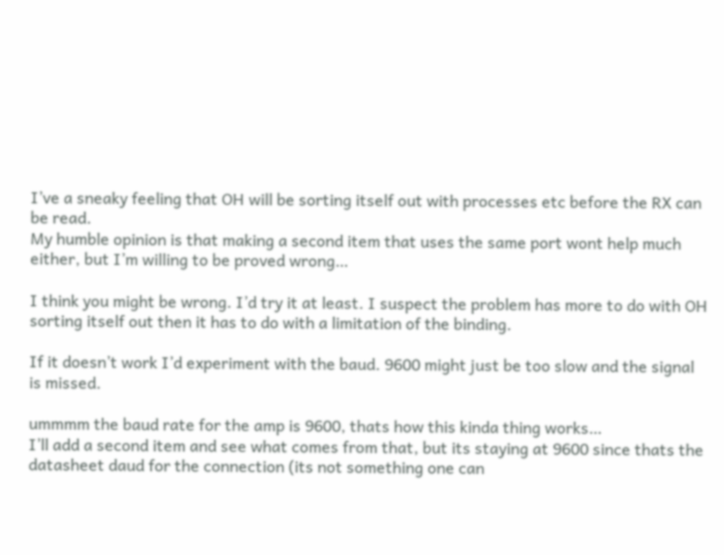I’ve a sneaky feeling that OH will be sorting itself out with processes etc before the RX can be read.
My humble opinion is that making a second item that uses the same port wont help much either, but I’m willing to be proved wrong…

I think you might be wrong. I’d try it at least. I suspect the problem has more to do with OH sorting itself out then it has to do with a limitation of the binding.

If it doesn’t work I’d experiment with the baud. 9600 might just be too slow and the signal is missed.

ummmm the baud rate for the amp is 9600, thats how this kinda thing works…
I’ll add a second item and see what comes from that, but its staying at 9600 since thats the datasheet daud for the connection (its not something one can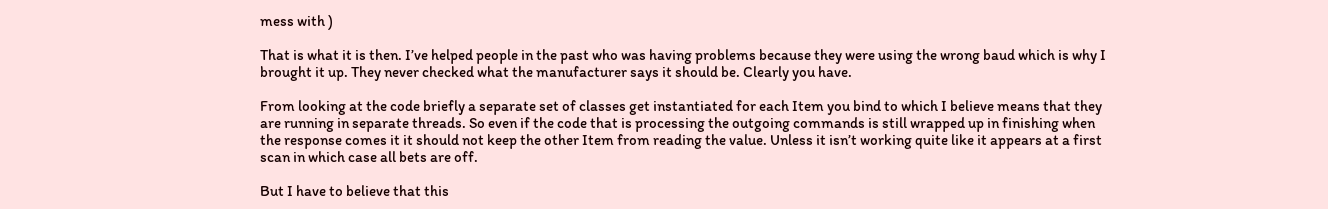mess with )

That is what it is then. I’ve helped people in the past who was having problems because they were using the wrong baud which is why I brought it up. They never checked what the manufacturer says it should be. Clearly you have.

From looking at the code briefly a separate set of classes get instantiated for each Item you bind to which I believe means that they are running in separate threads. So even if the code that is processing the outgoing commands is still wrapped up in finishing when the response comes it it should not keep the other Item from reading the value. Unless it isn’t working quite like it appears at a first scan in which case all bets are off.

But I have to believe that this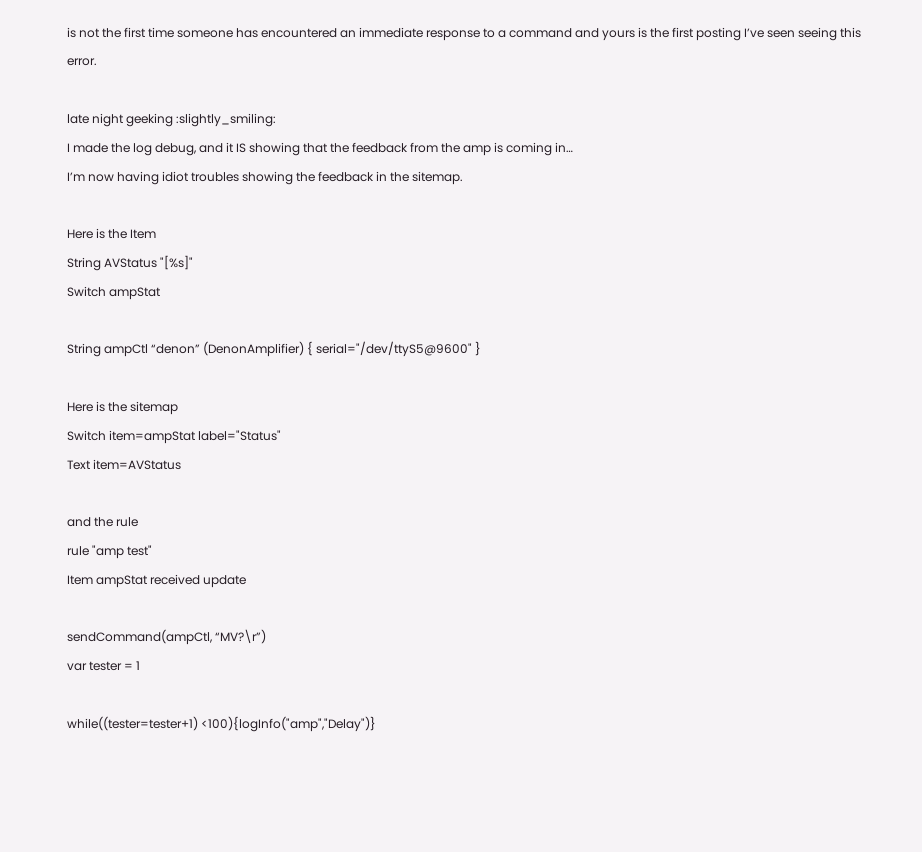is not the first time someone has encountered an immediate response to a command and yours is the first posting I’ve seen seeing this error.

late night geeking :slightly_smiling:
I made the log debug, and it IS showing that the feedback from the amp is coming in…
I’m now having idiot troubles showing the feedback in the sitemap.

Here is the Item
String AVStatus "[%s]"
Switch ampStat

String ampCtl “denon” (DenonAmplifier) { serial="/dev/ttyS5@9600" }

Here is the sitemap
Switch item=ampStat label="Status"
Text item=AVStatus

and the rule
rule "amp test"
Item ampStat received update

sendCommand(ampCtl, “MV?\r”)
var tester = 1

while((tester=tester+1) <100){logInfo("amp","Delay")}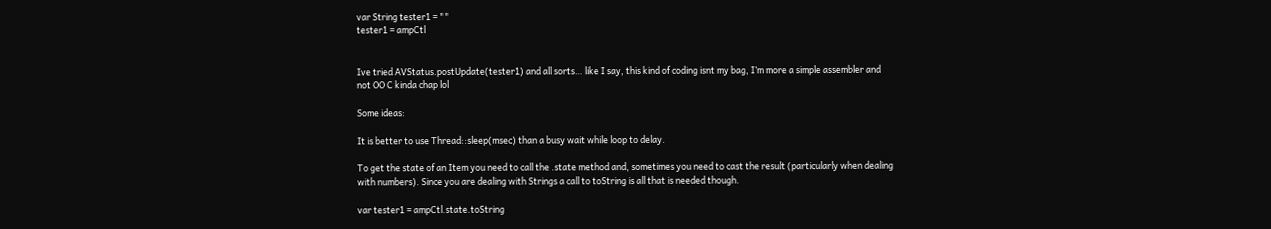var String tester1 = ""
tester1 = ampCtl


Ive tried AVStatus.postUpdate(tester1) and all sorts… like I say, this kind of coding isnt my bag, I’m more a simple assembler and not OO C kinda chap lol

Some ideas:

It is better to use Thread::sleep(msec) than a busy wait while loop to delay.

To get the state of an Item you need to call the .state method and, sometimes you need to cast the result (particularly when dealing with numbers). Since you are dealing with Strings a call to toString is all that is needed though.

var tester1 = ampCtl.state.toString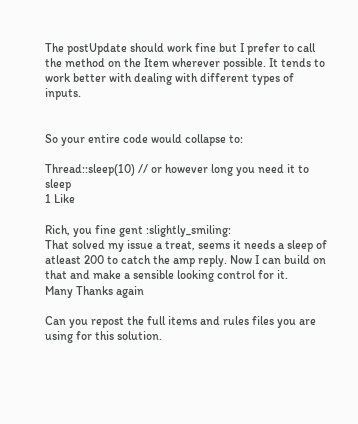The postUpdate should work fine but I prefer to call the method on the Item wherever possible. It tends to work better with dealing with different types of inputs.


So your entire code would collapse to:

Thread::sleep(10) // or however long you need it to sleep
1 Like

Rich, you fine gent :slightly_smiling:
That solved my issue a treat, seems it needs a sleep of atleast 200 to catch the amp reply. Now I can build on that and make a sensible looking control for it.
Many Thanks again

Can you repost the full items and rules files you are using for this solution.